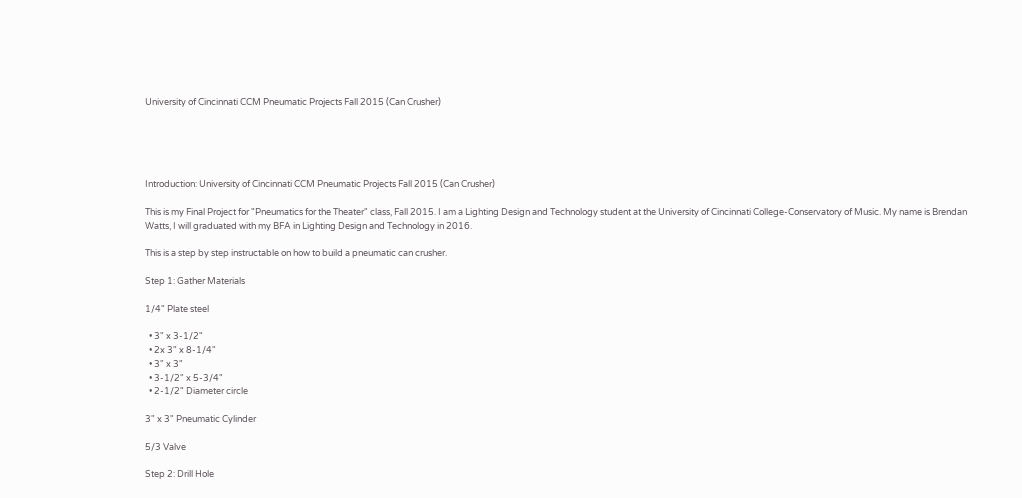University of Cincinnati CCM Pneumatic Projects Fall 2015 (Can Crusher)





Introduction: University of Cincinnati CCM Pneumatic Projects Fall 2015 (Can Crusher)

This is my Final Project for "Pneumatics for the Theater" class, Fall 2015. I am a Lighting Design and Technology student at the University of Cincinnati College-Conservatory of Music. My name is Brendan Watts, I will graduated with my BFA in Lighting Design and Technology in 2016.

This is a step by step instructable on how to build a pneumatic can crusher.

Step 1: Gather Materials

1/4" Plate steel

  • 3" x 3-1/2"
  • 2x 3" x 8-1/4"
  • 3" x 3"
  • 3-1/2" x 5-3/4"
  • 2-1/2" Diameter circle

3" x 3" Pneumatic Cylinder

5/3 Valve

Step 2: Drill Hole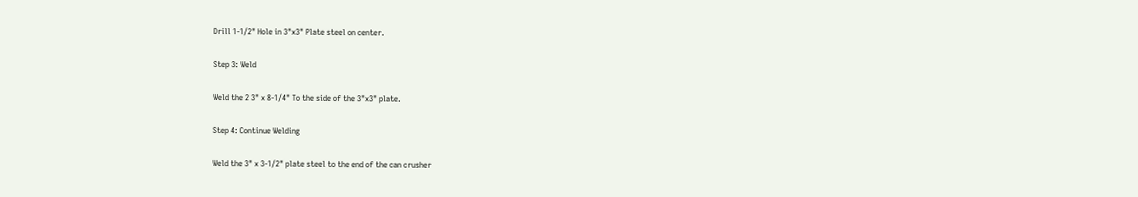Drill 1-1/2" Hole in 3"x3" Plate steel on center.

Step 3: Weld

Weld the 2 3" x 8-1/4" To the side of the 3"x3" plate.

Step 4: Continue Welding

Weld the 3" x 3-1/2" plate steel to the end of the can crusher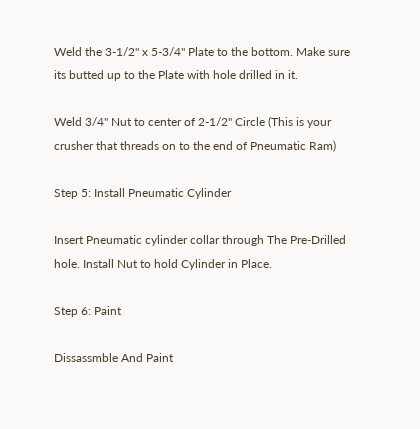Weld the 3-1/2" x 5-3/4" Plate to the bottom. Make sure its butted up to the Plate with hole drilled in it.

Weld 3/4" Nut to center of 2-1/2" Circle (This is your crusher that threads on to the end of Pneumatic Ram)

Step 5: Install Pneumatic Cylinder

Insert Pneumatic cylinder collar through The Pre-Drilled hole. Install Nut to hold Cylinder in Place.

Step 6: Paint

Dissassmble And Paint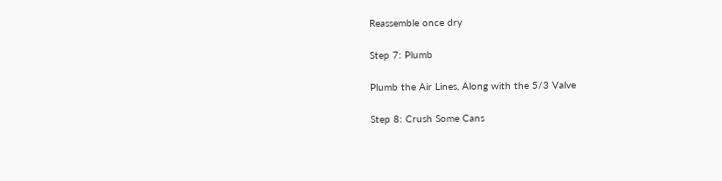Reassemble once dry

Step 7: Plumb

Plumb the Air Lines, Along with the 5/3 Valve

Step 8: Crush Some Cans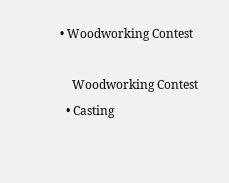• Woodworking Contest

    Woodworking Contest
  • Casting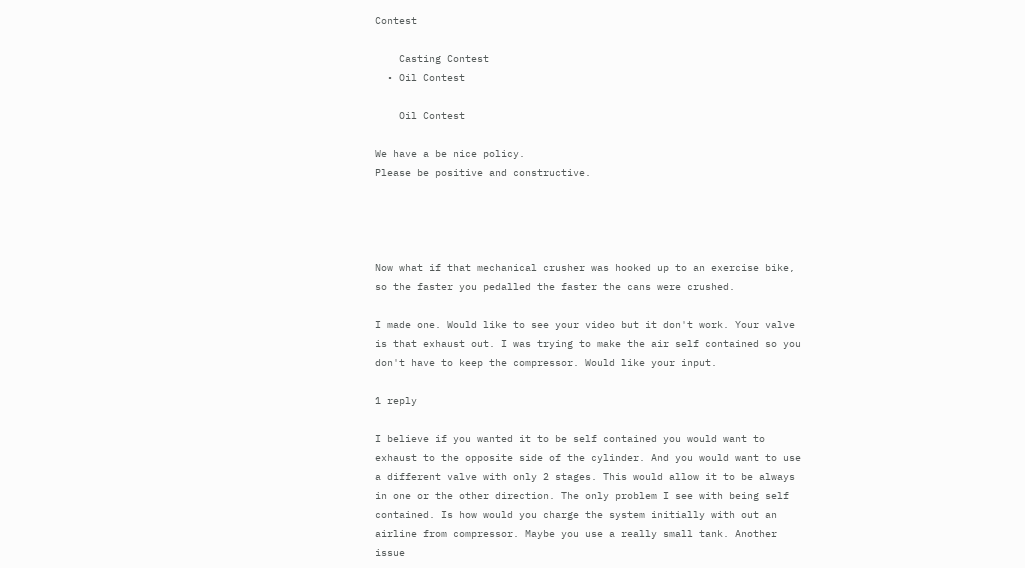Contest

    Casting Contest
  • Oil Contest

    Oil Contest

We have a be nice policy.
Please be positive and constructive.




Now what if that mechanical crusher was hooked up to an exercise bike, so the faster you pedalled the faster the cans were crushed.

I made one. Would like to see your video but it don't work. Your valve is that exhaust out. I was trying to make the air self contained so you don't have to keep the compressor. Would like your input.

1 reply

I believe if you wanted it to be self contained you would want to exhaust to the opposite side of the cylinder. And you would want to use a different valve with only 2 stages. This would allow it to be always in one or the other direction. The only problem I see with being self contained. Is how would you charge the system initially with out an airline from compressor. Maybe you use a really small tank. Another issue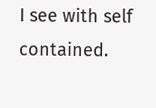I see with self contained.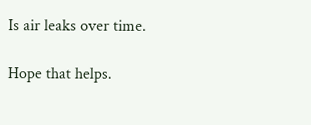Is air leaks over time.

Hope that helps.